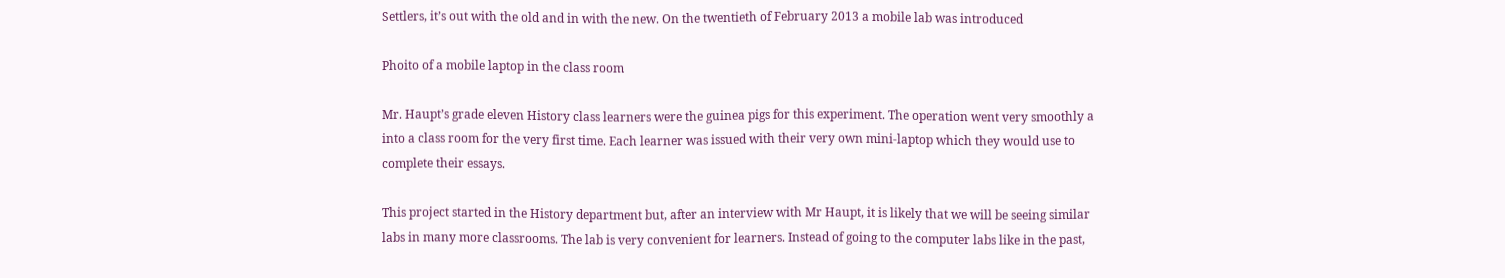Settlers, it’s out with the old and in with the new. On the twentieth of February 2013 a mobile lab was introduced

Phoito of a mobile laptop in the class room

Mr. Haupt’s grade eleven History class learners were the guinea pigs for this experiment. The operation went very smoothly a into a class room for the very first time. Each learner was issued with their very own mini-laptop which they would use to complete their essays.

This project started in the History department but, after an interview with Mr Haupt, it is likely that we will be seeing similar labs in many more classrooms. The lab is very convenient for learners. Instead of going to the computer labs like in the past,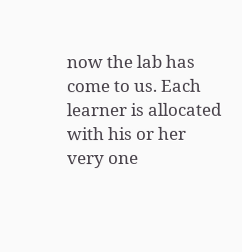now the lab has come to us. Each learner is allocated with his or her very one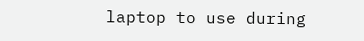laptop to use during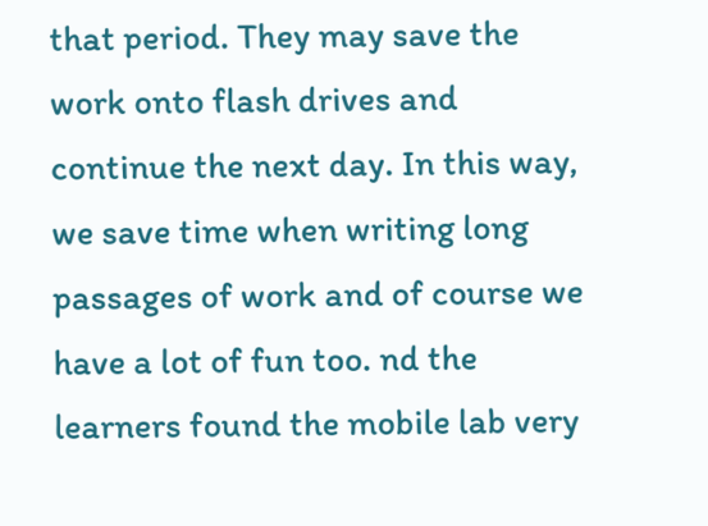that period. They may save the work onto flash drives and continue the next day. In this way, we save time when writing long passages of work and of course we have a lot of fun too. nd the learners found the mobile lab very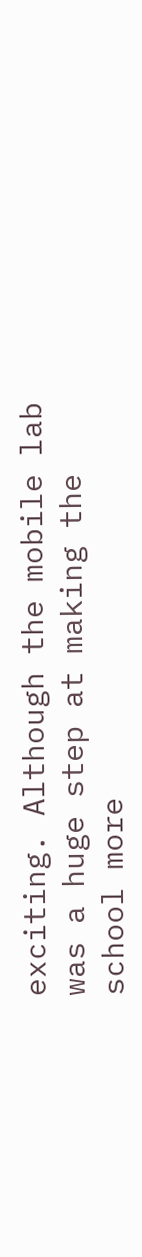exciting. Although the mobile lab was a huge step at making the school more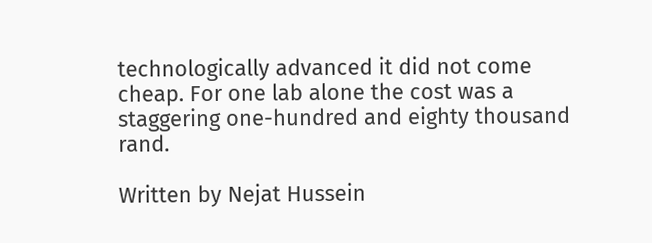technologically advanced it did not come cheap. For one lab alone the cost was a staggering one-hundred and eighty thousand rand.

Written by Nejat Hussein